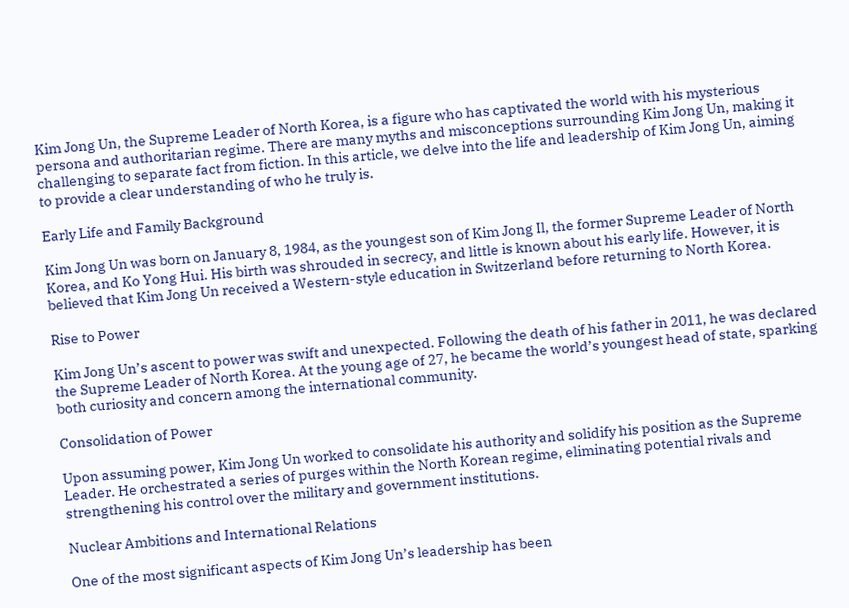Kim Jong Un, the Supreme Leader of North Korea, is a figure who has captivated the world with his mysterious persona and authoritarian regime. There are many myths and misconceptions surrounding Kim Jong Un, making it challenging to separate fact from fiction. In this article, we delve into the life and leadership of Kim Jong Un, aiming to provide a clear understanding of who he truly is.

Early Life and Family Background

Kim Jong Un was born on January 8, 1984, as the youngest son of Kim Jong Il, the former Supreme Leader of North Korea, and Ko Yong Hui. His birth was shrouded in secrecy, and little is known about his early life. However, it is believed that Kim Jong Un received a Western-style education in Switzerland before returning to North Korea.

Rise to Power

Kim Jong Un’s ascent to power was swift and unexpected. Following the death of his father in 2011, he was declared the Supreme Leader of North Korea. At the young age of 27, he became the world’s youngest head of state, sparking both curiosity and concern among the international community.

Consolidation of Power

Upon assuming power, Kim Jong Un worked to consolidate his authority and solidify his position as the Supreme Leader. He orchestrated a series of purges within the North Korean regime, eliminating potential rivals and strengthening his control over the military and government institutions.

Nuclear Ambitions and International Relations

One of the most significant aspects of Kim Jong Un’s leadership has been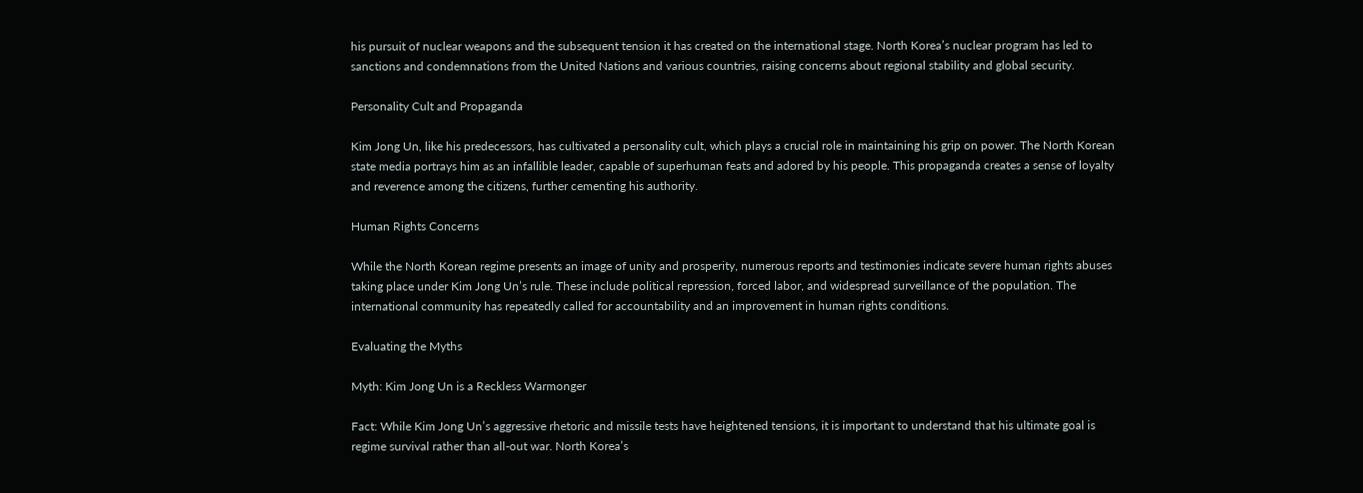his pursuit of nuclear weapons and the subsequent tension it has created on the international stage. North Korea’s nuclear program has led to sanctions and condemnations from the United Nations and various countries, raising concerns about regional stability and global security.

Personality Cult and Propaganda

Kim Jong Un, like his predecessors, has cultivated a personality cult, which plays a crucial role in maintaining his grip on power. The North Korean state media portrays him as an infallible leader, capable of superhuman feats and adored by his people. This propaganda creates a sense of loyalty and reverence among the citizens, further cementing his authority.

Human Rights Concerns

While the North Korean regime presents an image of unity and prosperity, numerous reports and testimonies indicate severe human rights abuses taking place under Kim Jong Un’s rule. These include political repression, forced labor, and widespread surveillance of the population. The international community has repeatedly called for accountability and an improvement in human rights conditions.

Evaluating the Myths

Myth: Kim Jong Un is a Reckless Warmonger

Fact: While Kim Jong Un’s aggressive rhetoric and missile tests have heightened tensions, it is important to understand that his ultimate goal is regime survival rather than all-out war. North Korea’s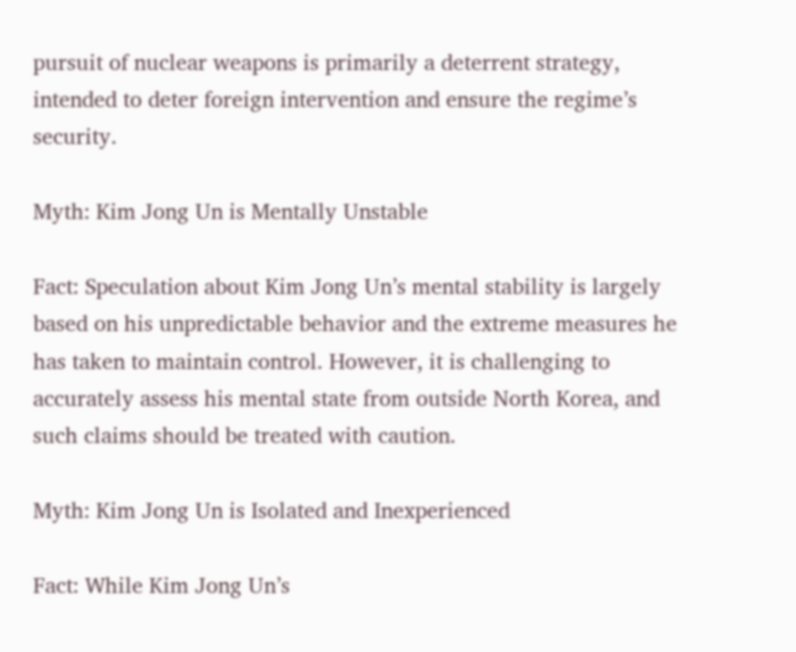pursuit of nuclear weapons is primarily a deterrent strategy, intended to deter foreign intervention and ensure the regime’s security.

Myth: Kim Jong Un is Mentally Unstable

Fact: Speculation about Kim Jong Un’s mental stability is largely based on his unpredictable behavior and the extreme measures he has taken to maintain control. However, it is challenging to accurately assess his mental state from outside North Korea, and such claims should be treated with caution.

Myth: Kim Jong Un is Isolated and Inexperienced

Fact: While Kim Jong Un’s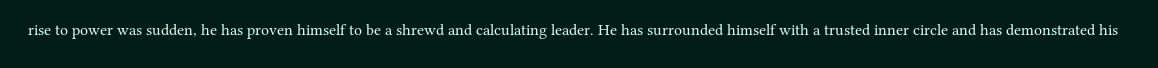rise to power was sudden, he has proven himself to be a shrewd and calculating leader. He has surrounded himself with a trusted inner circle and has demonstrated his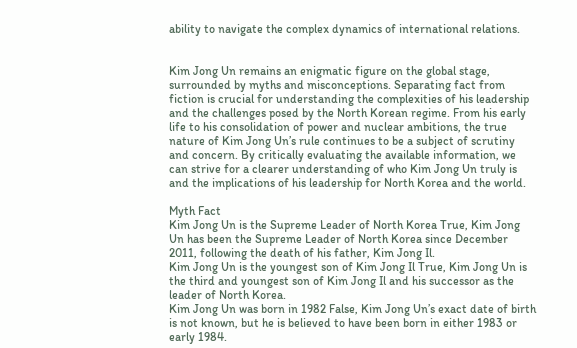ability to navigate the complex dynamics of international relations.


Kim Jong Un remains an enigmatic figure on the global stage, surrounded by myths and misconceptions. Separating fact from fiction is crucial for understanding the complexities of his leadership and the challenges posed by the North Korean regime. From his early life to his consolidation of power and nuclear ambitions, the true nature of Kim Jong Un’s rule continues to be a subject of scrutiny and concern. By critically evaluating the available information, we can strive for a clearer understanding of who Kim Jong Un truly is and the implications of his leadership for North Korea and the world.

Myth Fact
Kim Jong Un is the Supreme Leader of North Korea True, Kim Jong Un has been the Supreme Leader of North Korea since December 2011, following the death of his father, Kim Jong Il.
Kim Jong Un is the youngest son of Kim Jong Il True, Kim Jong Un is the third and youngest son of Kim Jong Il and his successor as the leader of North Korea.
Kim Jong Un was born in 1982 False, Kim Jong Un’s exact date of birth is not known, but he is believed to have been born in either 1983 or early 1984.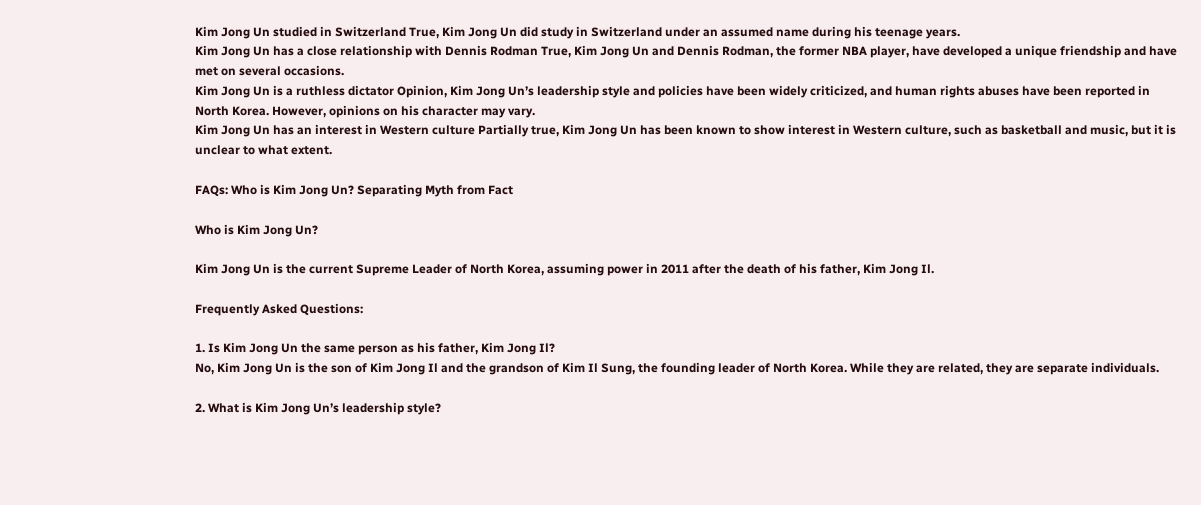Kim Jong Un studied in Switzerland True, Kim Jong Un did study in Switzerland under an assumed name during his teenage years.
Kim Jong Un has a close relationship with Dennis Rodman True, Kim Jong Un and Dennis Rodman, the former NBA player, have developed a unique friendship and have met on several occasions.
Kim Jong Un is a ruthless dictator Opinion, Kim Jong Un’s leadership style and policies have been widely criticized, and human rights abuses have been reported in North Korea. However, opinions on his character may vary.
Kim Jong Un has an interest in Western culture Partially true, Kim Jong Un has been known to show interest in Western culture, such as basketball and music, but it is unclear to what extent.

FAQs: Who is Kim Jong Un? Separating Myth from Fact

Who is Kim Jong Un?

Kim Jong Un is the current Supreme Leader of North Korea, assuming power in 2011 after the death of his father, Kim Jong Il.

Frequently Asked Questions:

1. Is Kim Jong Un the same person as his father, Kim Jong Il?
No, Kim Jong Un is the son of Kim Jong Il and the grandson of Kim Il Sung, the founding leader of North Korea. While they are related, they are separate individuals.

2. What is Kim Jong Un’s leadership style?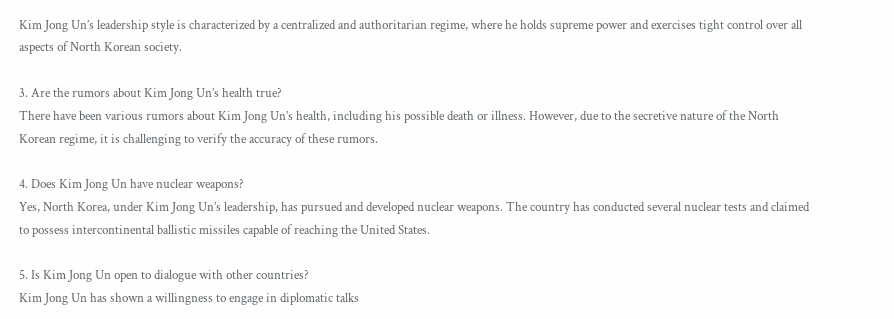Kim Jong Un’s leadership style is characterized by a centralized and authoritarian regime, where he holds supreme power and exercises tight control over all aspects of North Korean society.

3. Are the rumors about Kim Jong Un’s health true?
There have been various rumors about Kim Jong Un’s health, including his possible death or illness. However, due to the secretive nature of the North Korean regime, it is challenging to verify the accuracy of these rumors.

4. Does Kim Jong Un have nuclear weapons?
Yes, North Korea, under Kim Jong Un’s leadership, has pursued and developed nuclear weapons. The country has conducted several nuclear tests and claimed to possess intercontinental ballistic missiles capable of reaching the United States.

5. Is Kim Jong Un open to dialogue with other countries?
Kim Jong Un has shown a willingness to engage in diplomatic talks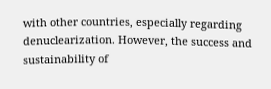with other countries, especially regarding denuclearization. However, the success and sustainability of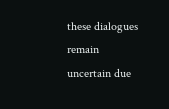these dialogues remain uncertain due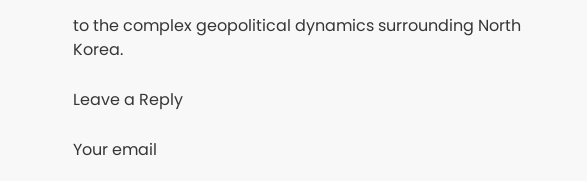to the complex geopolitical dynamics surrounding North Korea.

Leave a Reply

Your email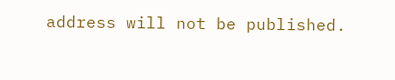address will not be published.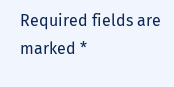Required fields are marked *